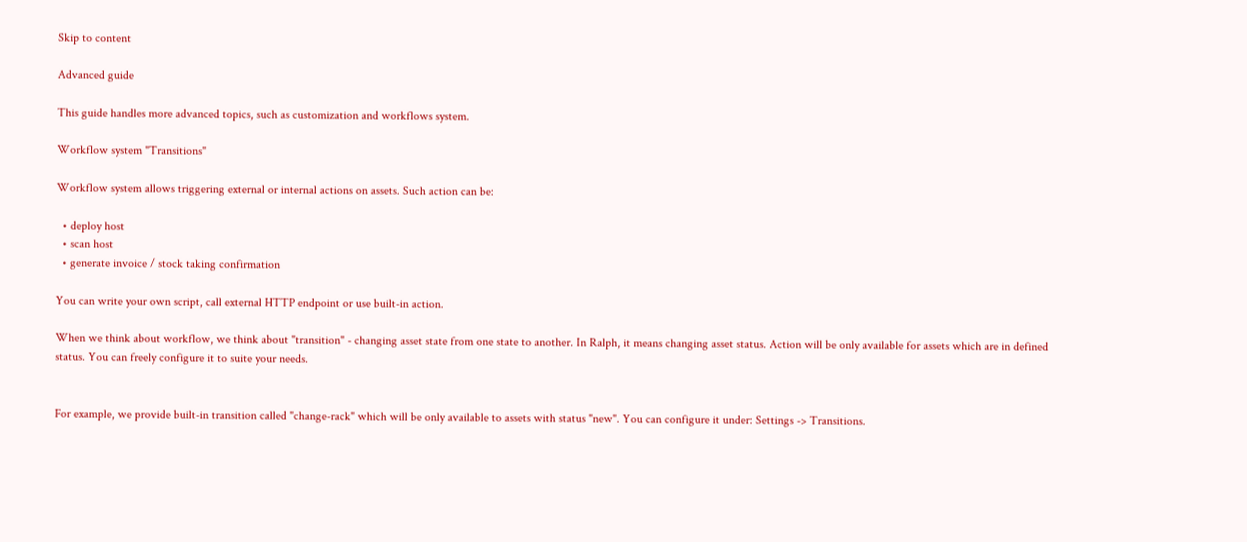Skip to content

Advanced guide

This guide handles more advanced topics, such as customization and workflows system.

Workflow system "Transitions"

Workflow system allows triggering external or internal actions on assets. Such action can be:

  • deploy host
  • scan host
  • generate invoice / stock taking confirmation

You can write your own script, call external HTTP endpoint or use built-in action.

When we think about workflow, we think about "transition" - changing asset state from one state to another. In Ralph, it means changing asset status. Action will be only available for assets which are in defined status. You can freely configure it to suite your needs.


For example, we provide built-in transition called "change-rack" which will be only available to assets with status "new". You can configure it under: Settings -> Transitions.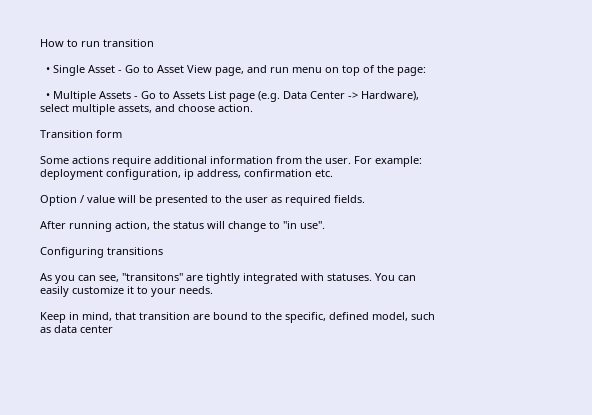How to run transition

  • Single Asset - Go to Asset View page, and run menu on top of the page:

  • Multiple Assets - Go to Assets List page (e.g. Data Center -> Hardware), select multiple assets, and choose action.

Transition form

Some actions require additional information from the user. For example: deployment configuration, ip address, confirmation etc.

Option / value will be presented to the user as required fields.

After running action, the status will change to "in use".

Configuring transitions

As you can see, "transitons" are tightly integrated with statuses. You can easily customize it to your needs.

Keep in mind, that transition are bound to the specific, defined model, such as data center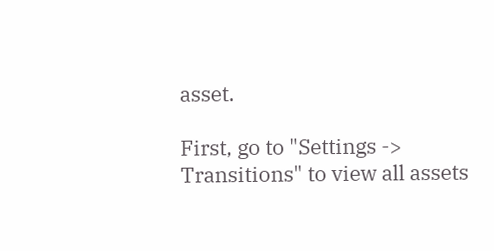asset.

First, go to "Settings -> Transitions" to view all assets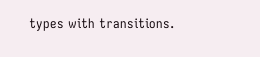types with transitions.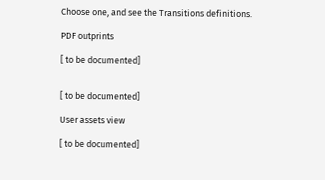Choose one, and see the Transitions definitions.

PDF outprints

[ to be documented]


[ to be documented]

User assets view

[ to be documented]